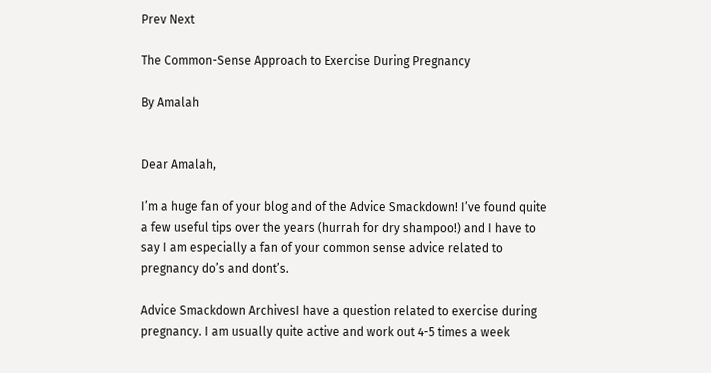Prev Next

The Common-Sense Approach to Exercise During Pregnancy

By Amalah


Dear Amalah,

I’m a huge fan of your blog and of the Advice Smackdown! I’ve found quite a few useful tips over the years (hurrah for dry shampoo!) and I have to say I am especially a fan of your common sense advice related to pregnancy do’s and dont’s.

Advice Smackdown ArchivesI have a question related to exercise during pregnancy. I am usually quite active and work out 4-5 times a week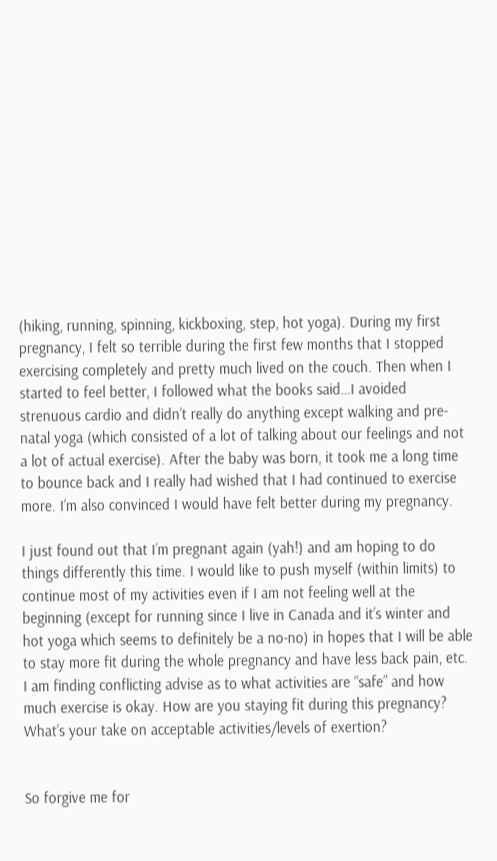(hiking, running, spinning, kickboxing, step, hot yoga). During my first pregnancy, I felt so terrible during the first few months that I stopped exercising completely and pretty much lived on the couch. Then when I started to feel better, I followed what the books said…I avoided strenuous cardio and didn’t really do anything except walking and pre-natal yoga (which consisted of a lot of talking about our feelings and not a lot of actual exercise). After the baby was born, it took me a long time to bounce back and I really had wished that I had continued to exercise more. I’m also convinced I would have felt better during my pregnancy.

I just found out that I’m pregnant again (yah!) and am hoping to do things differently this time. I would like to push myself (within limits) to continue most of my activities even if I am not feeling well at the beginning (except for running since I live in Canada and it’s winter and hot yoga which seems to definitely be a no-no) in hopes that I will be able to stay more fit during the whole pregnancy and have less back pain, etc. I am finding conflicting advise as to what activities are “safe” and how much exercise is okay. How are you staying fit during this pregnancy? What’s your take on acceptable activities/levels of exertion?


So forgive me for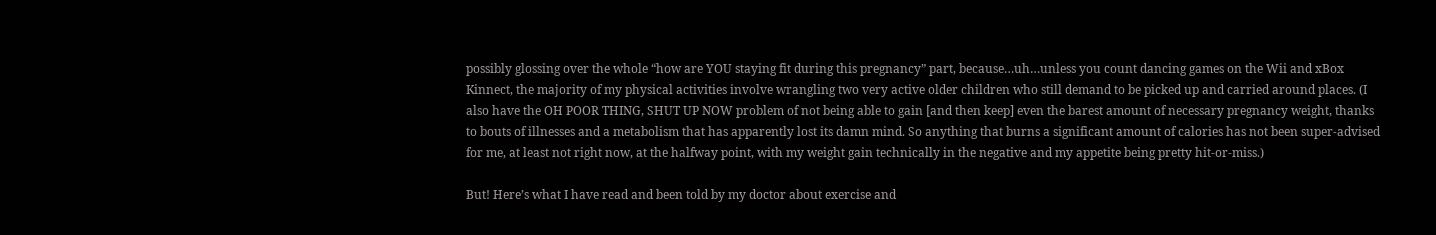possibly glossing over the whole “how are YOU staying fit during this pregnancy” part, because…uh…unless you count dancing games on the Wii and xBox Kinnect, the majority of my physical activities involve wrangling two very active older children who still demand to be picked up and carried around places. (I also have the OH POOR THING, SHUT UP NOW problem of not being able to gain [and then keep] even the barest amount of necessary pregnancy weight, thanks to bouts of illnesses and a metabolism that has apparently lost its damn mind. So anything that burns a significant amount of calories has not been super-advised for me, at least not right now, at the halfway point, with my weight gain technically in the negative and my appetite being pretty hit-or-miss.)

But! Here’s what I have read and been told by my doctor about exercise and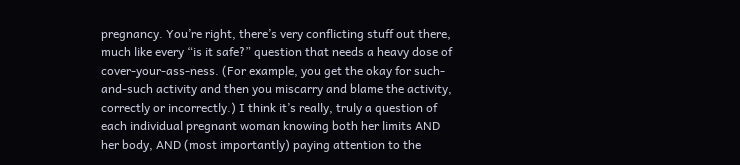pregnancy. You’re right, there’s very conflicting stuff out there, much like every “is it safe?” question that needs a heavy dose of cover-your-ass-ness. (For example, you get the okay for such-and-such activity and then you miscarry and blame the activity, correctly or incorrectly.) I think it’s really, truly a question of each individual pregnant woman knowing both her limits AND her body, AND (most importantly) paying attention to the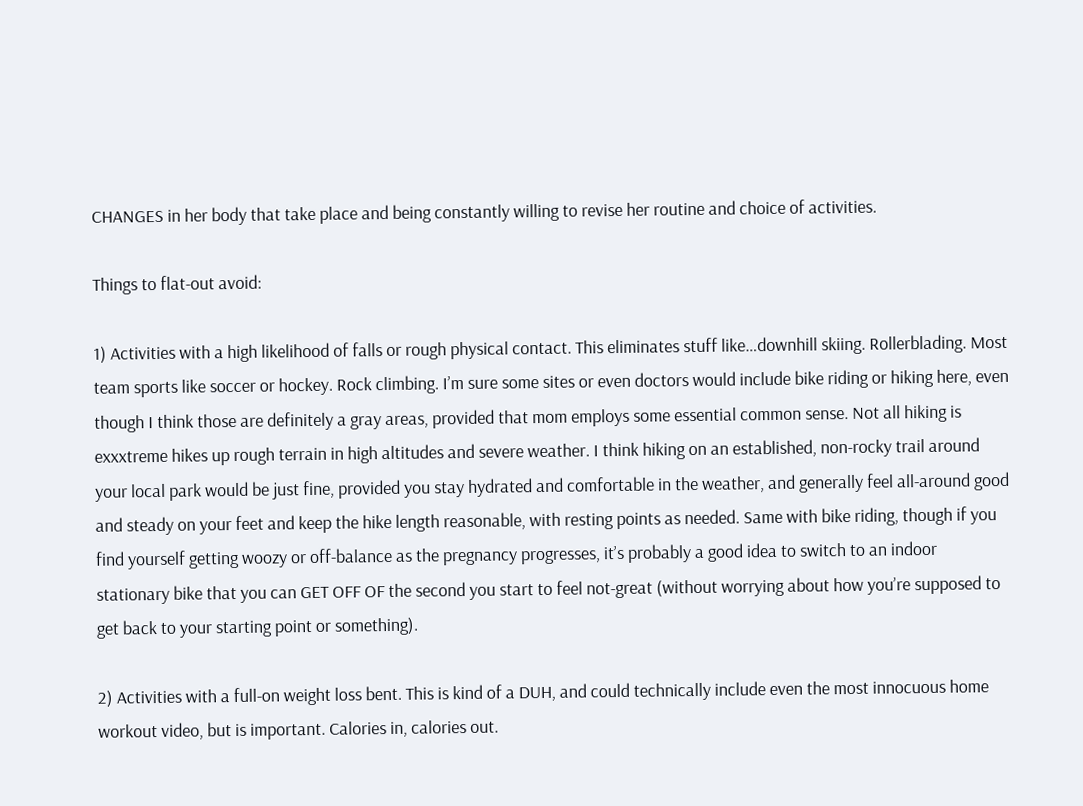CHANGES in her body that take place and being constantly willing to revise her routine and choice of activities.

Things to flat-out avoid:

1) Activities with a high likelihood of falls or rough physical contact. This eliminates stuff like…downhill skiing. Rollerblading. Most team sports like soccer or hockey. Rock climbing. I’m sure some sites or even doctors would include bike riding or hiking here, even though I think those are definitely a gray areas, provided that mom employs some essential common sense. Not all hiking is exxxtreme hikes up rough terrain in high altitudes and severe weather. I think hiking on an established, non-rocky trail around your local park would be just fine, provided you stay hydrated and comfortable in the weather, and generally feel all-around good and steady on your feet and keep the hike length reasonable, with resting points as needed. Same with bike riding, though if you find yourself getting woozy or off-balance as the pregnancy progresses, it’s probably a good idea to switch to an indoor stationary bike that you can GET OFF OF the second you start to feel not-great (without worrying about how you’re supposed to get back to your starting point or something).

2) Activities with a full-on weight loss bent. This is kind of a DUH, and could technically include even the most innocuous home workout video, but is important. Calories in, calories out.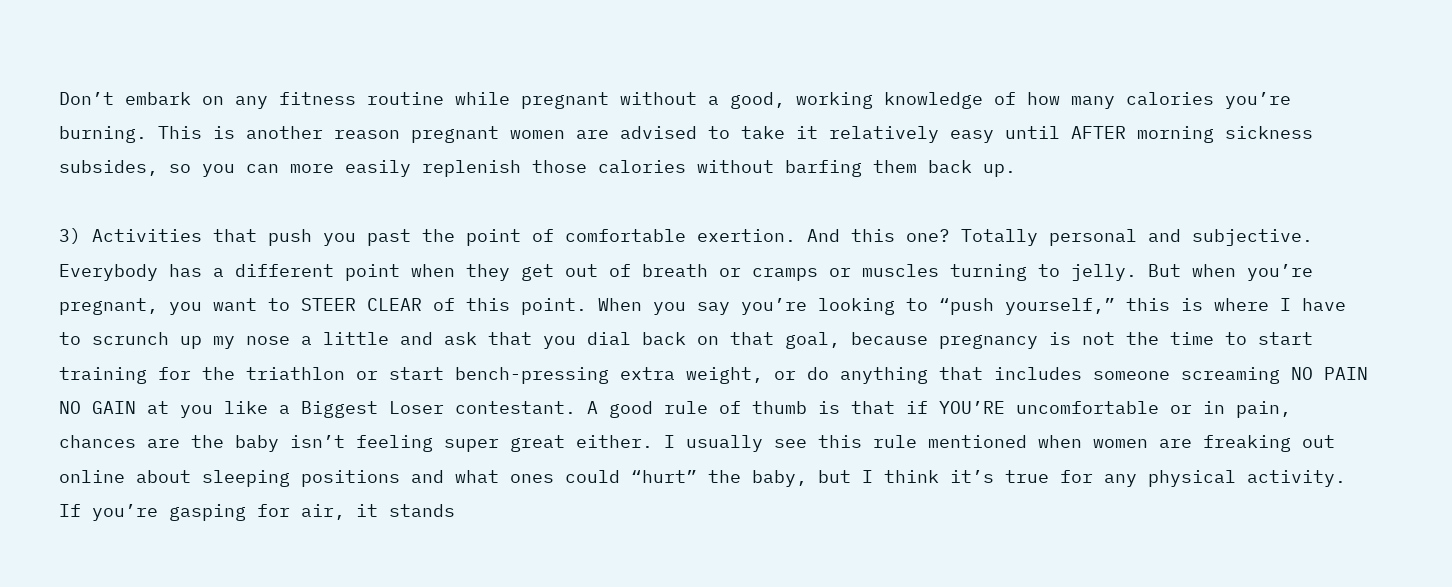Don’t embark on any fitness routine while pregnant without a good, working knowledge of how many calories you’re burning. This is another reason pregnant women are advised to take it relatively easy until AFTER morning sickness subsides, so you can more easily replenish those calories without barfing them back up.

3) Activities that push you past the point of comfortable exertion. And this one? Totally personal and subjective. Everybody has a different point when they get out of breath or cramps or muscles turning to jelly. But when you’re pregnant, you want to STEER CLEAR of this point. When you say you’re looking to “push yourself,” this is where I have to scrunch up my nose a little and ask that you dial back on that goal, because pregnancy is not the time to start training for the triathlon or start bench-pressing extra weight, or do anything that includes someone screaming NO PAIN NO GAIN at you like a Biggest Loser contestant. A good rule of thumb is that if YOU’RE uncomfortable or in pain, chances are the baby isn’t feeling super great either. I usually see this rule mentioned when women are freaking out online about sleeping positions and what ones could “hurt” the baby, but I think it’s true for any physical activity. If you’re gasping for air, it stands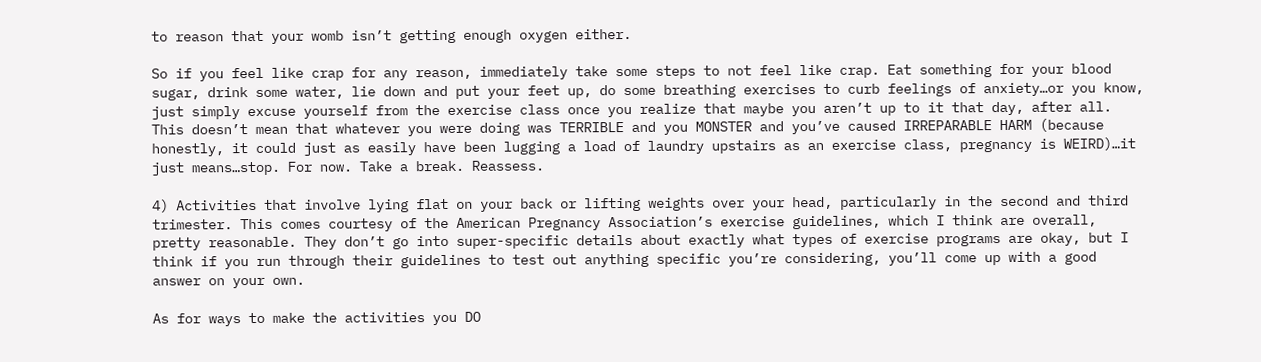to reason that your womb isn’t getting enough oxygen either.

So if you feel like crap for any reason, immediately take some steps to not feel like crap. Eat something for your blood sugar, drink some water, lie down and put your feet up, do some breathing exercises to curb feelings of anxiety…or you know, just simply excuse yourself from the exercise class once you realize that maybe you aren’t up to it that day, after all. This doesn’t mean that whatever you were doing was TERRIBLE and you MONSTER and you’ve caused IRREPARABLE HARM (because honestly, it could just as easily have been lugging a load of laundry upstairs as an exercise class, pregnancy is WEIRD)…it just means…stop. For now. Take a break. Reassess.

4) Activities that involve lying flat on your back or lifting weights over your head, particularly in the second and third trimester. This comes courtesy of the American Pregnancy Association’s exercise guidelines, which I think are overall, pretty reasonable. They don’t go into super-specific details about exactly what types of exercise programs are okay, but I think if you run through their guidelines to test out anything specific you’re considering, you’ll come up with a good answer on your own.

As for ways to make the activities you DO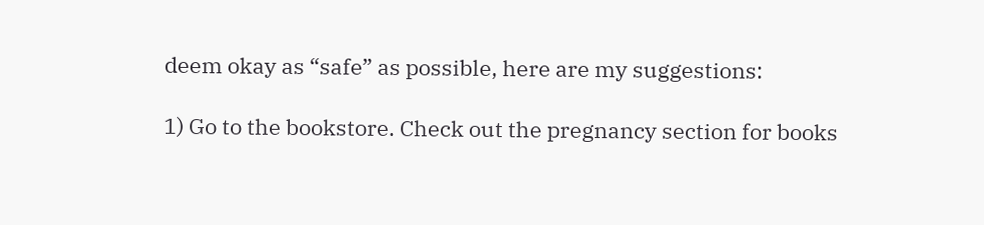deem okay as “safe” as possible, here are my suggestions:

1) Go to the bookstore. Check out the pregnancy section for books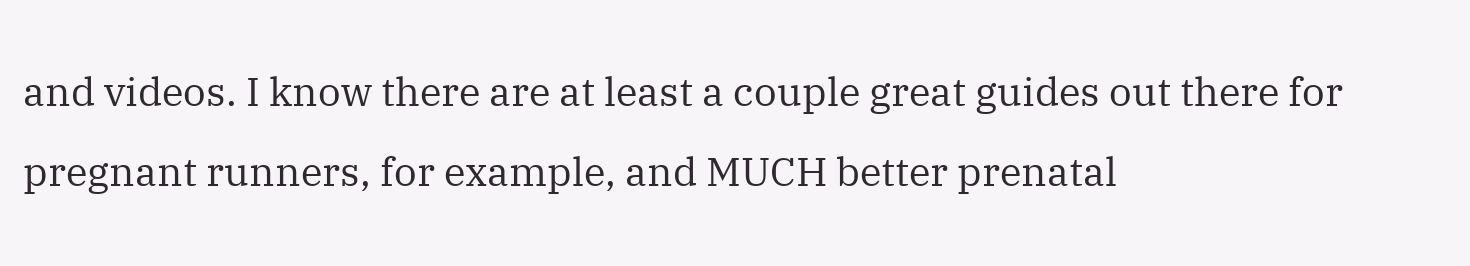and videos. I know there are at least a couple great guides out there for pregnant runners, for example, and MUCH better prenatal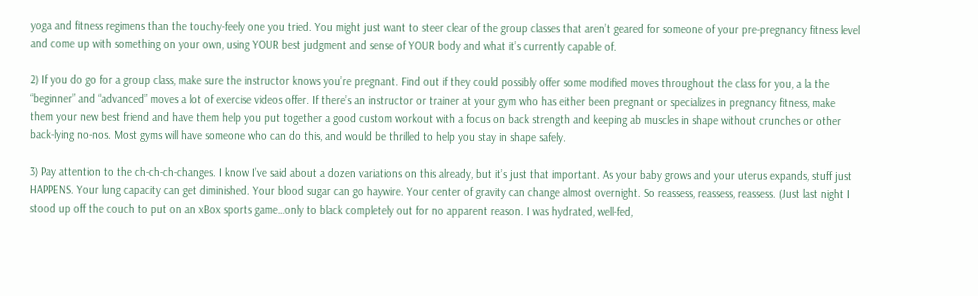yoga and fitness regimens than the touchy-feely one you tried. You might just want to steer clear of the group classes that aren’t geared for someone of your pre-pregnancy fitness level and come up with something on your own, using YOUR best judgment and sense of YOUR body and what it’s currently capable of.

2) If you do go for a group class, make sure the instructor knows you’re pregnant. Find out if they could possibly offer some modified moves throughout the class for you, a la the “beginner” and “advanced” moves a lot of exercise videos offer. If there’s an instructor or trainer at your gym who has either been pregnant or specializes in pregnancy fitness, make them your new best friend and have them help you put together a good custom workout with a focus on back strength and keeping ab muscles in shape without crunches or other back-lying no-nos. Most gyms will have someone who can do this, and would be thrilled to help you stay in shape safely.

3) Pay attention to the ch-ch-ch-changes. I know I’ve said about a dozen variations on this already, but it’s just that important. As your baby grows and your uterus expands, stuff just HAPPENS. Your lung capacity can get diminished. Your blood sugar can go haywire. Your center of gravity can change almost overnight. So reassess, reassess, reassess. (Just last night I stood up off the couch to put on an xBox sports game…only to black completely out for no apparent reason. I was hydrated, well-fed,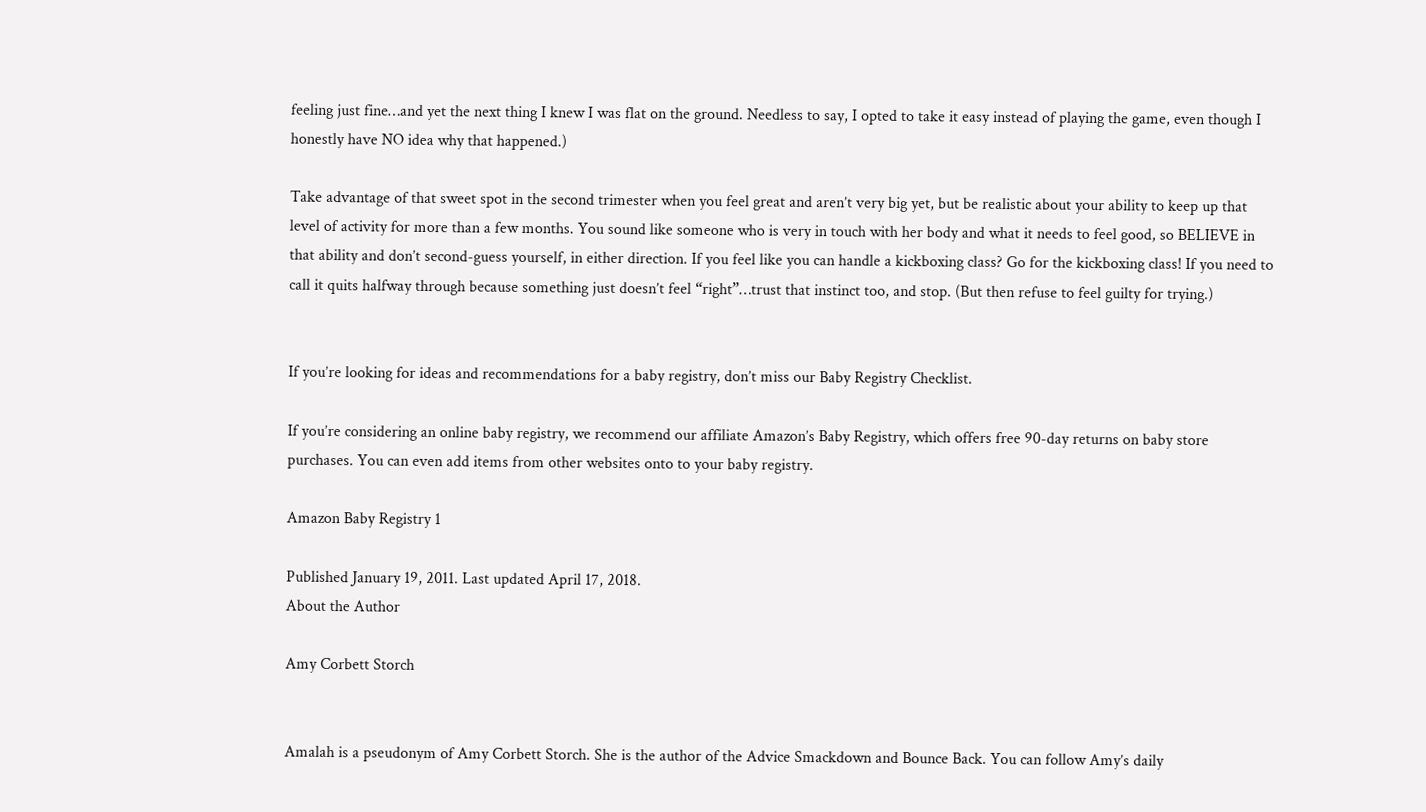feeling just fine…and yet the next thing I knew I was flat on the ground. Needless to say, I opted to take it easy instead of playing the game, even though I honestly have NO idea why that happened.)

Take advantage of that sweet spot in the second trimester when you feel great and aren’t very big yet, but be realistic about your ability to keep up that level of activity for more than a few months. You sound like someone who is very in touch with her body and what it needs to feel good, so BELIEVE in that ability and don’t second-guess yourself, in either direction. If you feel like you can handle a kickboxing class? Go for the kickboxing class! If you need to call it quits halfway through because something just doesn’t feel “right”…trust that instinct too, and stop. (But then refuse to feel guilty for trying.)


If you’re looking for ideas and recommendations for a baby registry, don’t miss our Baby Registry Checklist.

If you’re considering an online baby registry, we recommend our affiliate Amazon’s Baby Registry, which offers free 90-day returns on baby store purchases. You can even add items from other websites onto to your baby registry.

Amazon Baby Registry 1

Published January 19, 2011. Last updated April 17, 2018.
About the Author

Amy Corbett Storch


Amalah is a pseudonym of Amy Corbett Storch. She is the author of the Advice Smackdown and Bounce Back. You can follow Amy’s daily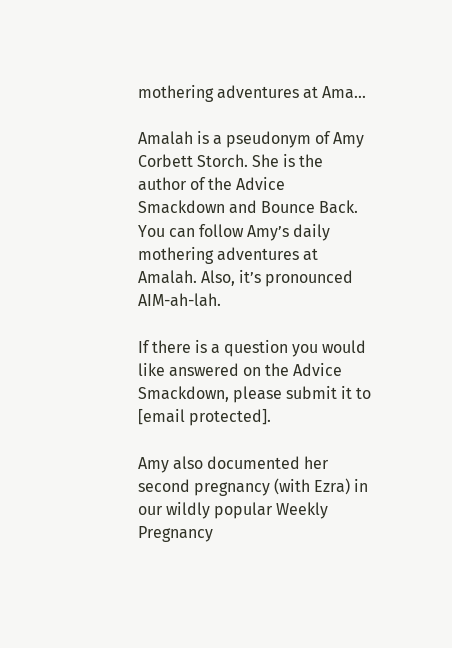mothering adventures at Ama...

Amalah is a pseudonym of Amy Corbett Storch. She is the author of the Advice Smackdown and Bounce Back. You can follow Amy’s daily mothering adventures at Amalah. Also, it’s pronounced AIM-ah-lah.

If there is a question you would like answered on the Advice Smackdown, please submit it to [email protected].

Amy also documented her second pregnancy (with Ezra) in our wildly popular Weekly Pregnancy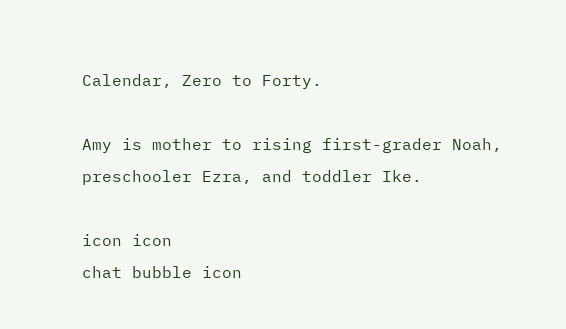Calendar, Zero to Forty.

Amy is mother to rising first-grader Noah, preschooler Ezra, and toddler Ike.

icon icon
chat bubble icon